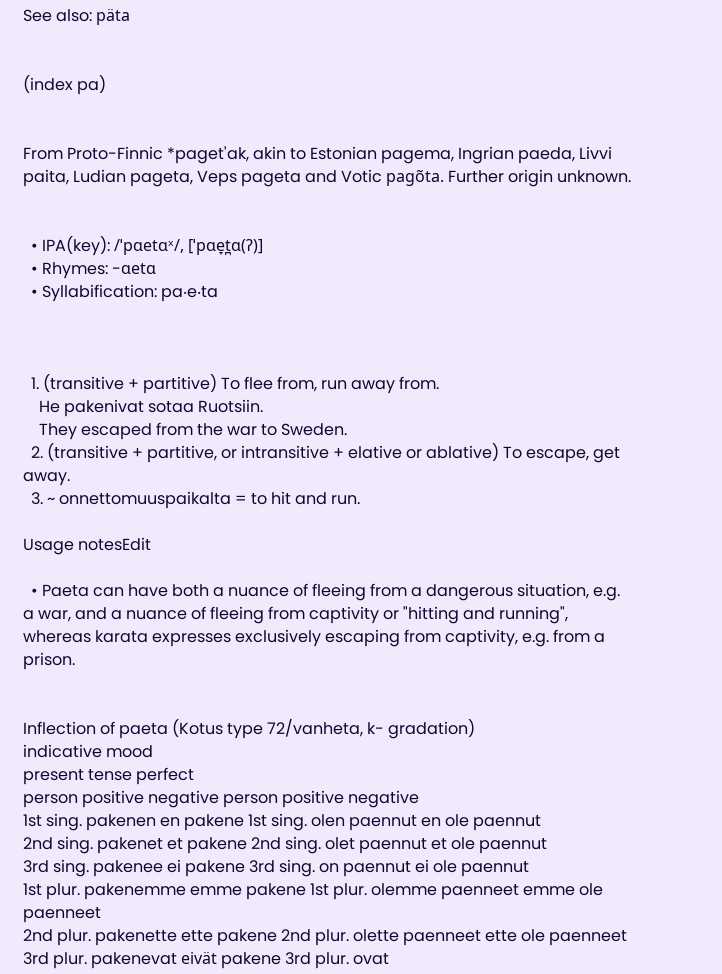See also: päta


(index pa)


From Proto-Finnic *paget'ak, akin to Estonian pagema, Ingrian paeda, Livvi paita, Ludian pageta, Veps pageta and Votic pagõta. Further origin unknown.


  • IPA(key): /ˈpɑetɑˣ/, [ˈpɑe̞t̪ɑ(ʔ)]
  • Rhymes: -ɑetɑ
  • Syllabification: pa‧e‧ta



  1. (transitive + partitive) To flee from, run away from.
    He pakenivat sotaa Ruotsiin.
    They escaped from the war to Sweden.
  2. (transitive + partitive, or intransitive + elative or ablative) To escape, get away.
  3. ~ onnettomuuspaikalta = to hit and run.

Usage notesEdit

  • Paeta can have both a nuance of fleeing from a dangerous situation, e.g. a war, and a nuance of fleeing from captivity or "hitting and running", whereas karata expresses exclusively escaping from captivity, e.g. from a prison.


Inflection of paeta (Kotus type 72/vanheta, k- gradation)
indicative mood
present tense perfect
person positive negative person positive negative
1st sing. pakenen en pakene 1st sing. olen paennut en ole paennut
2nd sing. pakenet et pakene 2nd sing. olet paennut et ole paennut
3rd sing. pakenee ei pakene 3rd sing. on paennut ei ole paennut
1st plur. pakenemme emme pakene 1st plur. olemme paenneet emme ole paenneet
2nd plur. pakenette ette pakene 2nd plur. olette paenneet ette ole paenneet
3rd plur. pakenevat eivät pakene 3rd plur. ovat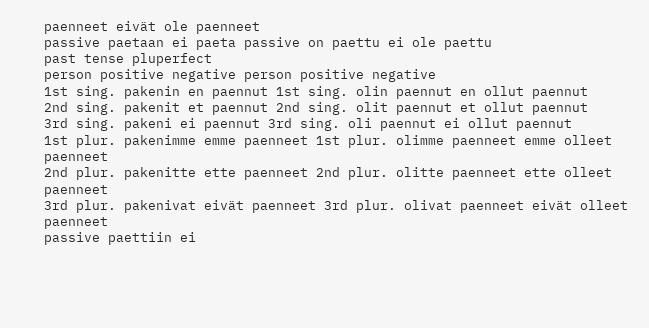paenneet eivät ole paenneet
passive paetaan ei paeta passive on paettu ei ole paettu
past tense pluperfect
person positive negative person positive negative
1st sing. pakenin en paennut 1st sing. olin paennut en ollut paennut
2nd sing. pakenit et paennut 2nd sing. olit paennut et ollut paennut
3rd sing. pakeni ei paennut 3rd sing. oli paennut ei ollut paennut
1st plur. pakenimme emme paenneet 1st plur. olimme paenneet emme olleet paenneet
2nd plur. pakenitte ette paenneet 2nd plur. olitte paenneet ette olleet paenneet
3rd plur. pakenivat eivät paenneet 3rd plur. olivat paenneet eivät olleet paenneet
passive paettiin ei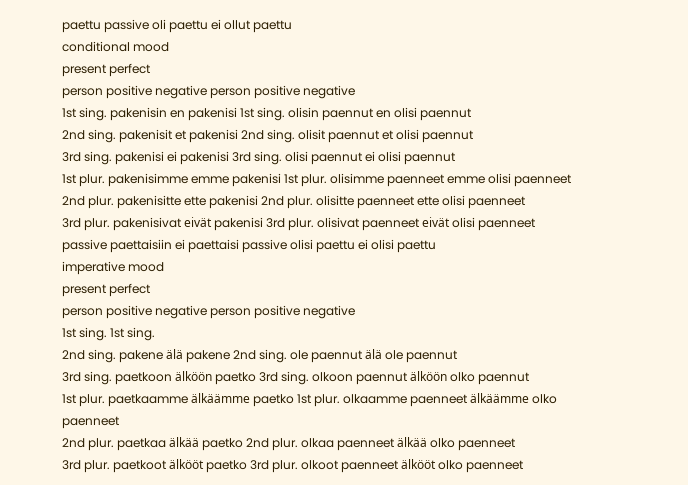paettu passive oli paettu ei ollut paettu
conditional mood
present perfect
person positive negative person positive negative
1st sing. pakenisin en pakenisi 1st sing. olisin paennut en olisi paennut
2nd sing. pakenisit et pakenisi 2nd sing. olisit paennut et olisi paennut
3rd sing. pakenisi ei pakenisi 3rd sing. olisi paennut ei olisi paennut
1st plur. pakenisimme emme pakenisi 1st plur. olisimme paenneet emme olisi paenneet
2nd plur. pakenisitte ette pakenisi 2nd plur. olisitte paenneet ette olisi paenneet
3rd plur. pakenisivat eivät pakenisi 3rd plur. olisivat paenneet eivät olisi paenneet
passive paettaisiin ei paettaisi passive olisi paettu ei olisi paettu
imperative mood
present perfect
person positive negative person positive negative
1st sing. 1st sing.
2nd sing. pakene älä pakene 2nd sing. ole paennut älä ole paennut
3rd sing. paetkoon älköön paetko 3rd sing. olkoon paennut älköön olko paennut
1st plur. paetkaamme älkäämme paetko 1st plur. olkaamme paenneet älkäämme olko paenneet
2nd plur. paetkaa älkää paetko 2nd plur. olkaa paenneet älkää olko paenneet
3rd plur. paetkoot älkööt paetko 3rd plur. olkoot paenneet älkööt olko paenneet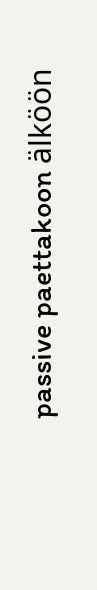passive paettakoon älköön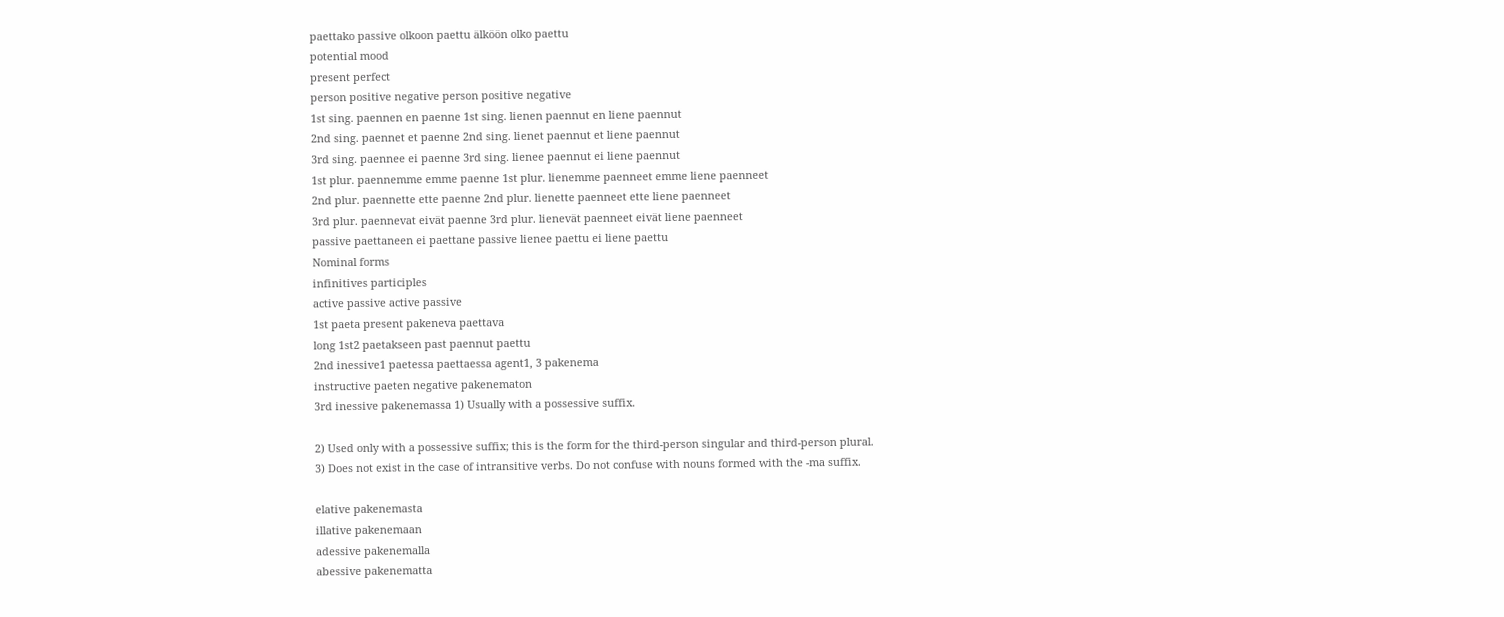paettako passive olkoon paettu älköön olko paettu
potential mood
present perfect
person positive negative person positive negative
1st sing. paennen en paenne 1st sing. lienen paennut en liene paennut
2nd sing. paennet et paenne 2nd sing. lienet paennut et liene paennut
3rd sing. paennee ei paenne 3rd sing. lienee paennut ei liene paennut
1st plur. paennemme emme paenne 1st plur. lienemme paenneet emme liene paenneet
2nd plur. paennette ette paenne 2nd plur. lienette paenneet ette liene paenneet
3rd plur. paennevat eivät paenne 3rd plur. lienevät paenneet eivät liene paenneet
passive paettaneen ei paettane passive lienee paettu ei liene paettu
Nominal forms
infinitives participles
active passive active passive
1st paeta present pakeneva paettava
long 1st2 paetakseen past paennut paettu
2nd inessive1 paetessa paettaessa agent1, 3 pakenema
instructive paeten negative pakenematon
3rd inessive pakenemassa 1) Usually with a possessive suffix.

2) Used only with a possessive suffix; this is the form for the third-person singular and third-person plural.
3) Does not exist in the case of intransitive verbs. Do not confuse with nouns formed with the -ma suffix.

elative pakenemasta
illative pakenemaan
adessive pakenemalla
abessive pakenematta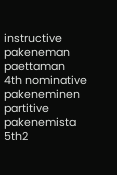instructive pakeneman paettaman
4th nominative pakeneminen
partitive pakenemista
5th2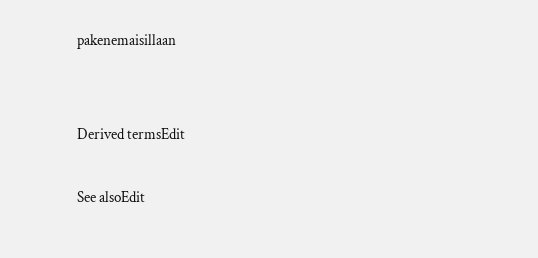pakenemaisillaan


Derived termsEdit

See alsoEdit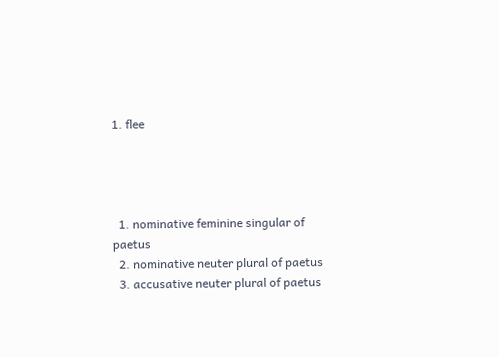1. flee




  1. nominative feminine singular of paetus
  2. nominative neuter plural of paetus
  3. accusative neuter plural of paetus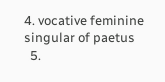4. vocative feminine singular of paetus
  5.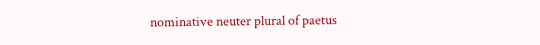nominative neuter plural of paetus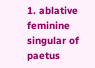1. ablative feminine singular of paetus